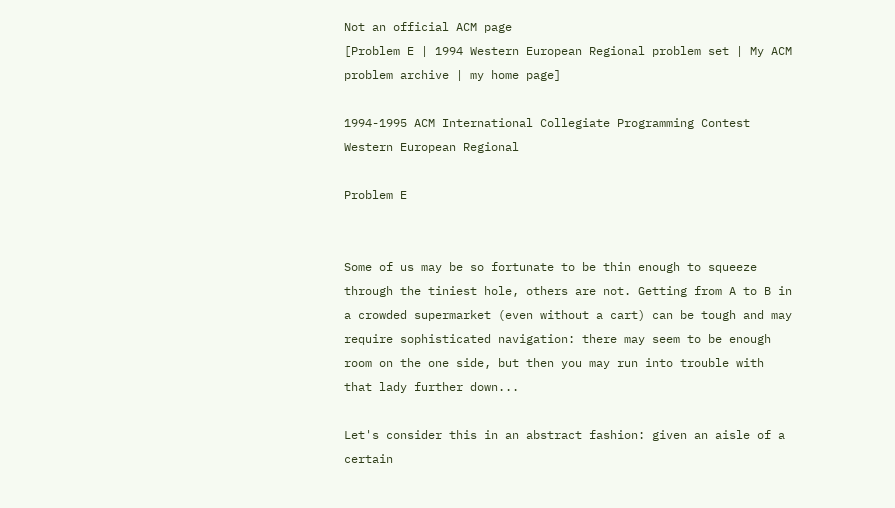Not an official ACM page
[Problem E | 1994 Western European Regional problem set | My ACM problem archive | my home page]

1994-1995 ACM International Collegiate Programming Contest
Western European Regional

Problem E


Some of us may be so fortunate to be thin enough to squeeze through the tiniest hole, others are not. Getting from A to B in a crowded supermarket (even without a cart) can be tough and may require sophisticated navigation: there may seem to be enough room on the one side, but then you may run into trouble with that lady further down...

Let's consider this in an abstract fashion: given an aisle of a certain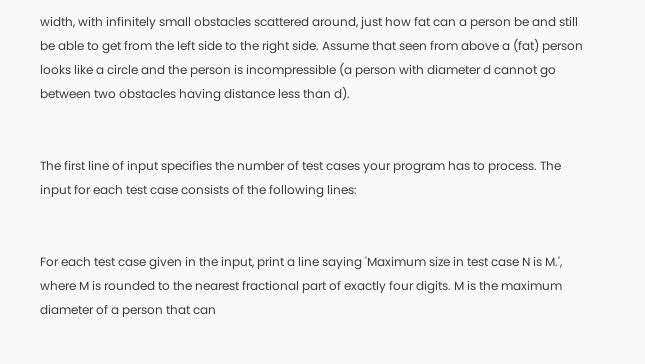width, with infinitely small obstacles scattered around, just how fat can a person be and still be able to get from the left side to the right side. Assume that seen from above a (fat) person looks like a circle and the person is incompressible (a person with diameter d cannot go between two obstacles having distance less than d).


The first line of input specifies the number of test cases your program has to process. The input for each test case consists of the following lines:


For each test case given in the input, print a line saying 'Maximum size in test case N is M.', where M is rounded to the nearest fractional part of exactly four digits. M is the maximum diameter of a person that can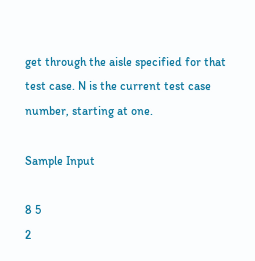get through the aisle specified for that test case. N is the current test case number, starting at one.

Sample Input

8 5
2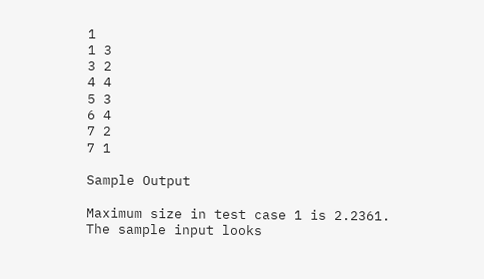1
1 3
3 2
4 4
5 3
6 4
7 2
7 1

Sample Output

Maximum size in test case 1 is 2.2361.
The sample input looks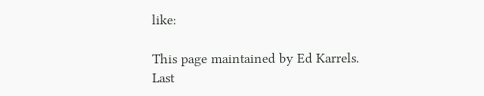like:

This page maintained by Ed Karrels.
Last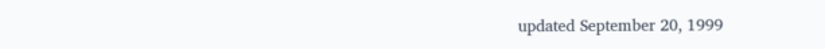updated September 20, 1999